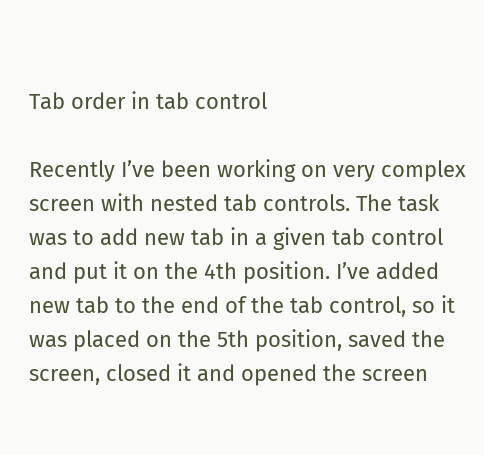Tab order in tab control

Recently I’ve been working on very complex screen with nested tab controls. The task was to add new tab in a given tab control and put it on the 4th position. I’ve added new tab to the end of the tab control, so it was placed on the 5th position, saved the screen, closed it and opened the screen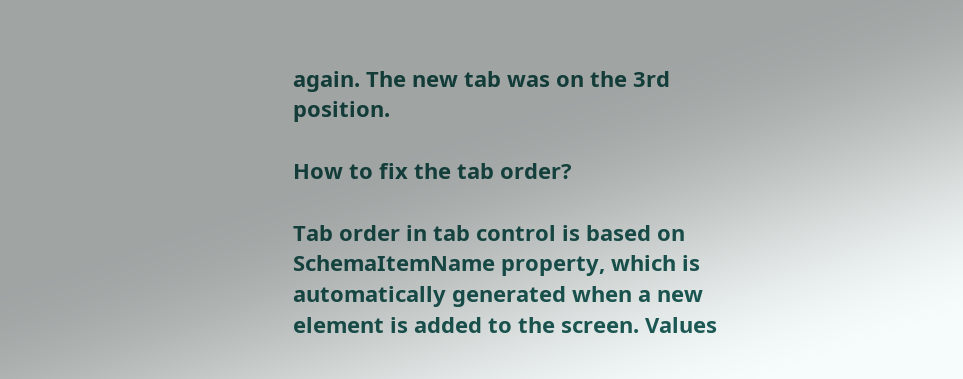again. The new tab was on the 3rd position.

How to fix the tab order?

Tab order in tab control is based on SchemaItemName property, which is automatically generated when a new element is added to the screen. Values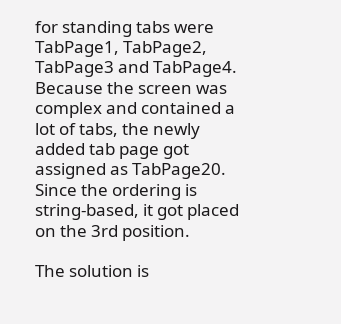for standing tabs were TabPage1, TabPage2, TabPage3 and TabPage4. Because the screen was complex and contained a lot of tabs, the newly added tab page got assigned as TabPage20. Since the ordering is string-based, it got placed on the 3rd position.

The solution is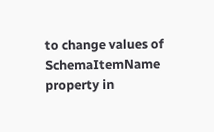to change values of SchemaItemName property in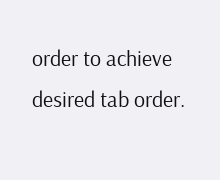order to achieve desired tab order.